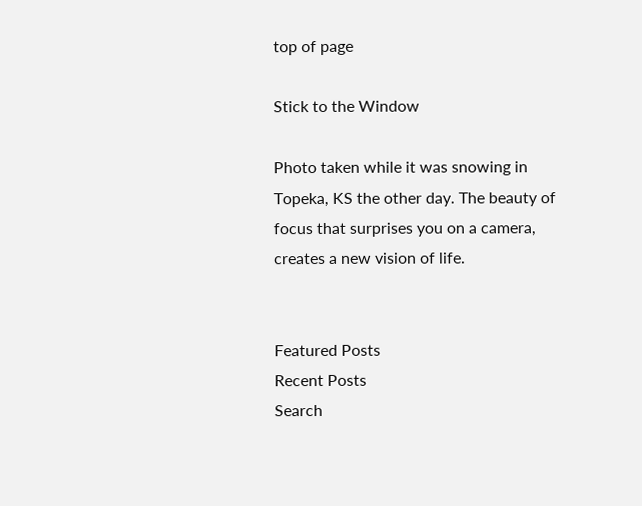top of page

Stick to the Window

Photo taken while it was snowing in Topeka, KS the other day. The beauty of focus that surprises you on a camera, creates a new vision of life.


Featured Posts
Recent Posts
Search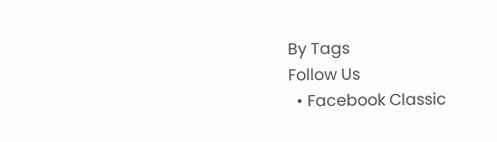By Tags
Follow Us
  • Facebook Classic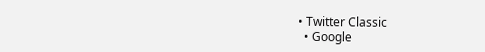• Twitter Classic
  • Google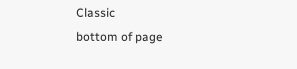Classic
bottom of page